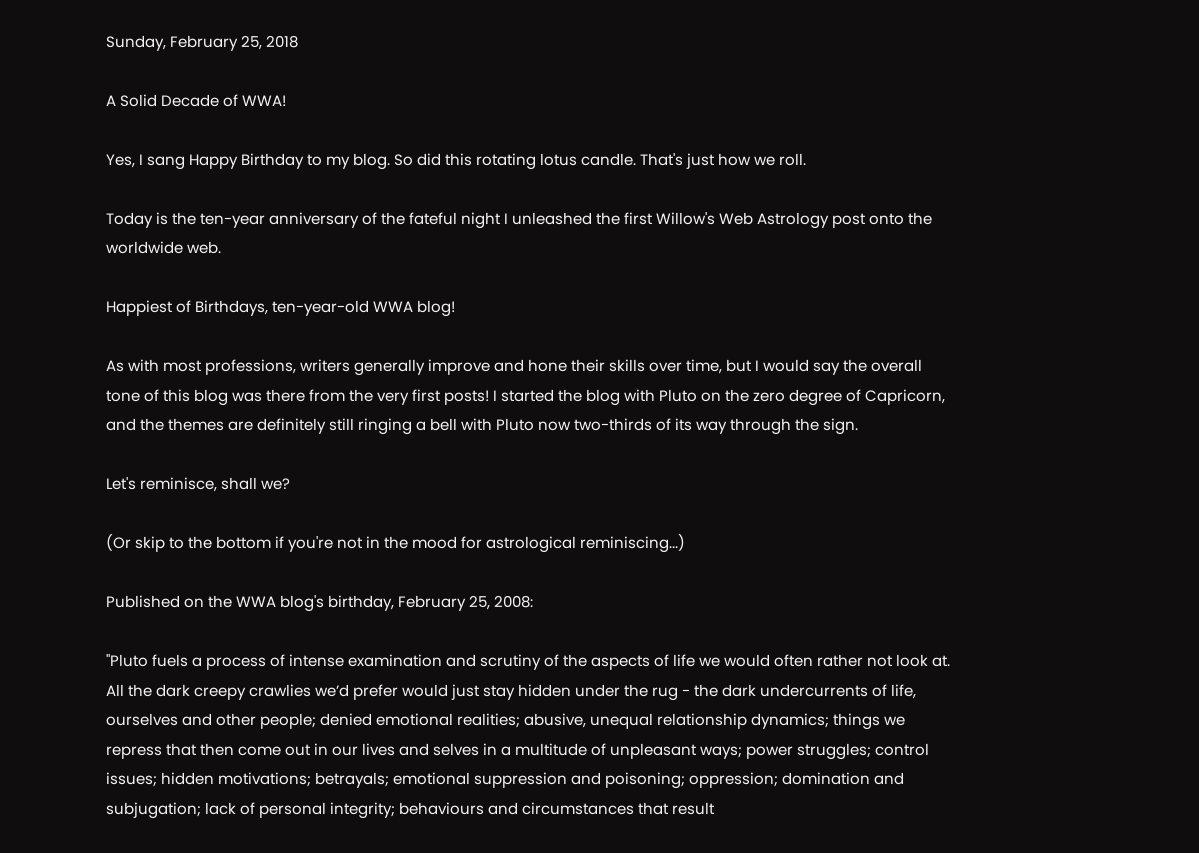Sunday, February 25, 2018

A Solid Decade of WWA!

Yes, I sang Happy Birthday to my blog. So did this rotating lotus candle. That's just how we roll.

Today is the ten-year anniversary of the fateful night I unleashed the first Willow's Web Astrology post onto the worldwide web.

Happiest of Birthdays, ten-year-old WWA blog!

As with most professions, writers generally improve and hone their skills over time, but I would say the overall tone of this blog was there from the very first posts! I started the blog with Pluto on the zero degree of Capricorn, and the themes are definitely still ringing a bell with Pluto now two-thirds of its way through the sign.

Let's reminisce, shall we?

(Or skip to the bottom if you're not in the mood for astrological reminiscing...)

Published on the WWA blog's birthday, February 25, 2008:

"Pluto fuels a process of intense examination and scrutiny of the aspects of life we would often rather not look at. All the dark creepy crawlies we’d prefer would just stay hidden under the rug - the dark undercurrents of life, ourselves and other people; denied emotional realities; abusive, unequal relationship dynamics; things we repress that then come out in our lives and selves in a multitude of unpleasant ways; power struggles; control issues; hidden motivations; betrayals; emotional suppression and poisoning; oppression; domination and subjugation; lack of personal integrity; behaviours and circumstances that result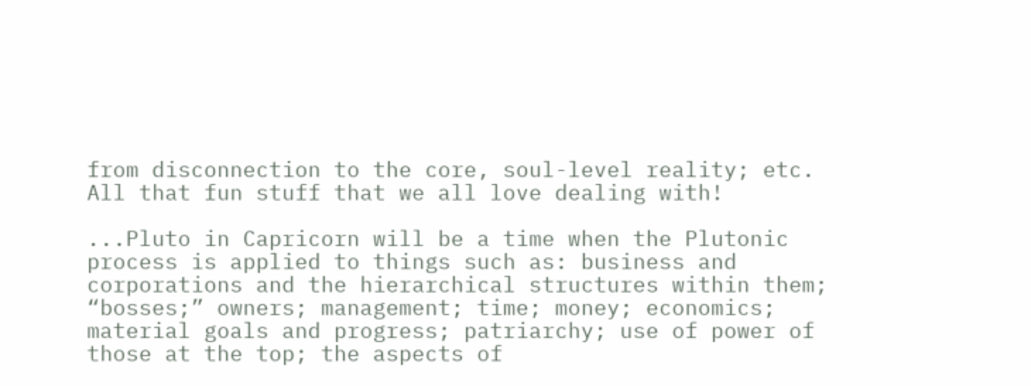from disconnection to the core, soul-level reality; etc. All that fun stuff that we all love dealing with!

...Pluto in Capricorn will be a time when the Plutonic process is applied to things such as: business and corporations and the hierarchical structures within them; “bosses;” owners; management; time; money; economics; material goals and progress; patriarchy; use of power of those at the top; the aspects of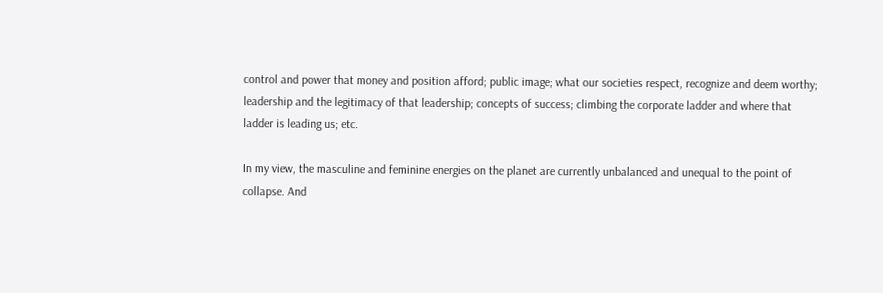control and power that money and position afford; public image; what our societies respect, recognize and deem worthy; leadership and the legitimacy of that leadership; concepts of success; climbing the corporate ladder and where that ladder is leading us; etc.

In my view, the masculine and feminine energies on the planet are currently unbalanced and unequal to the point of collapse. And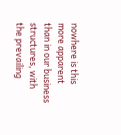nowhere is this more apparent than in our business structures, with the prevailing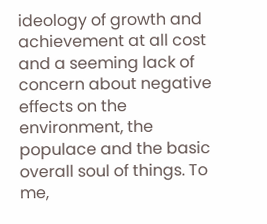ideology of growth and achievement at all cost and a seeming lack of concern about negative effects on the environment, the populace and the basic overall soul of things. To me,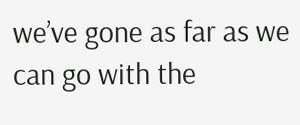we’ve gone as far as we can go with the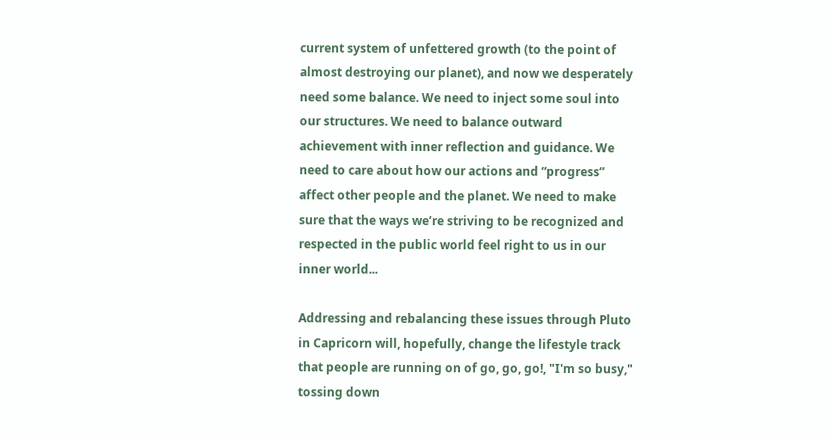current system of unfettered growth (to the point of almost destroying our planet), and now we desperately need some balance. We need to inject some soul into our structures. We need to balance outward achievement with inner reflection and guidance. We need to care about how our actions and “progress” affect other people and the planet. We need to make sure that the ways we’re striving to be recognized and respected in the public world feel right to us in our inner world...

Addressing and rebalancing these issues through Pluto in Capricorn will, hopefully, change the lifestyle track that people are running on of go, go, go!, "I'm so busy," tossing down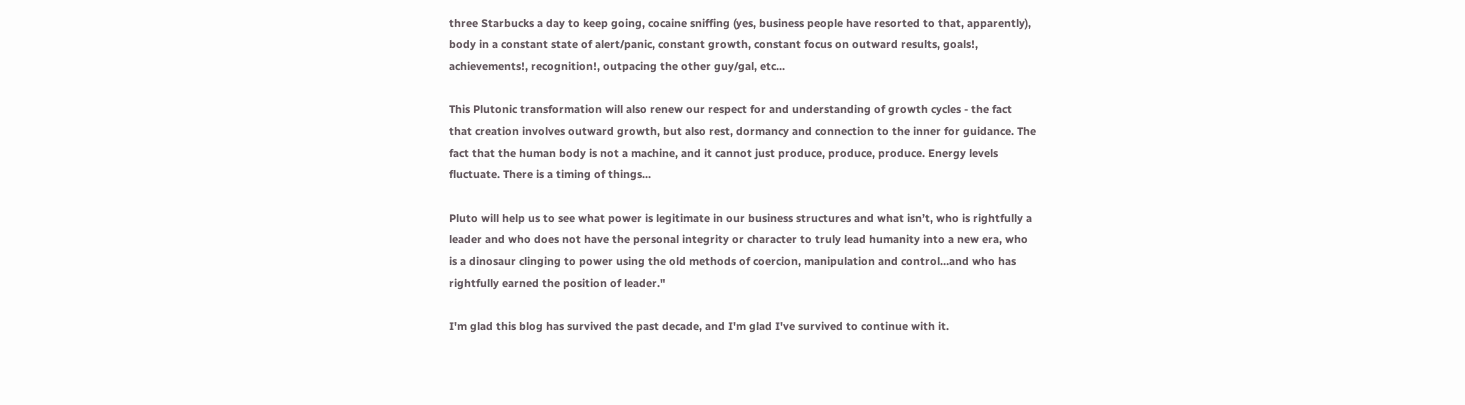three Starbucks a day to keep going, cocaine sniffing (yes, business people have resorted to that, apparently), body in a constant state of alert/panic, constant growth, constant focus on outward results, goals!, achievements!, recognition!, outpacing the other guy/gal, etc...

This Plutonic transformation will also renew our respect for and understanding of growth cycles - the fact that creation involves outward growth, but also rest, dormancy and connection to the inner for guidance. The fact that the human body is not a machine, and it cannot just produce, produce, produce. Energy levels fluctuate. There is a timing of things...

Pluto will help us to see what power is legitimate in our business structures and what isn’t, who is rightfully a leader and who does not have the personal integrity or character to truly lead humanity into a new era, who is a dinosaur clinging to power using the old methods of coercion, manipulation and control…and who has rightfully earned the position of leader."

I'm glad this blog has survived the past decade, and I'm glad I've survived to continue with it.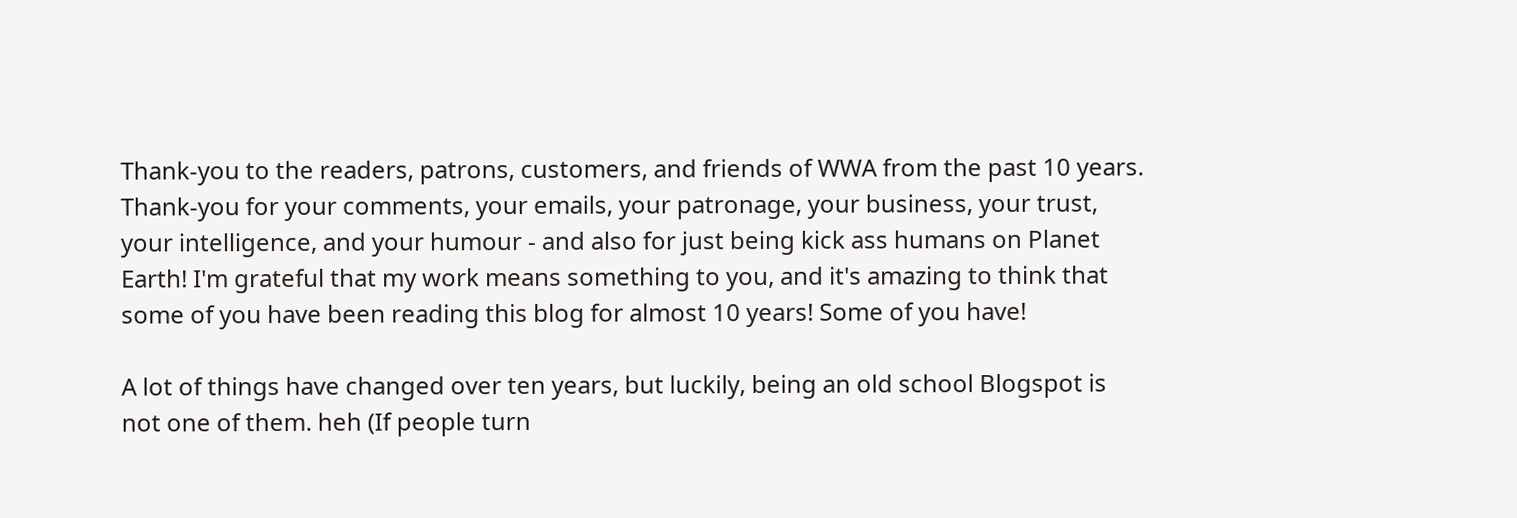Thank-you to the readers, patrons, customers, and friends of WWA from the past 10 years. Thank-you for your comments, your emails, your patronage, your business, your trust, your intelligence, and your humour - and also for just being kick ass humans on Planet Earth! I'm grateful that my work means something to you, and it's amazing to think that some of you have been reading this blog for almost 10 years! Some of you have!

A lot of things have changed over ten years, but luckily, being an old school Blogspot is not one of them. heh (If people turn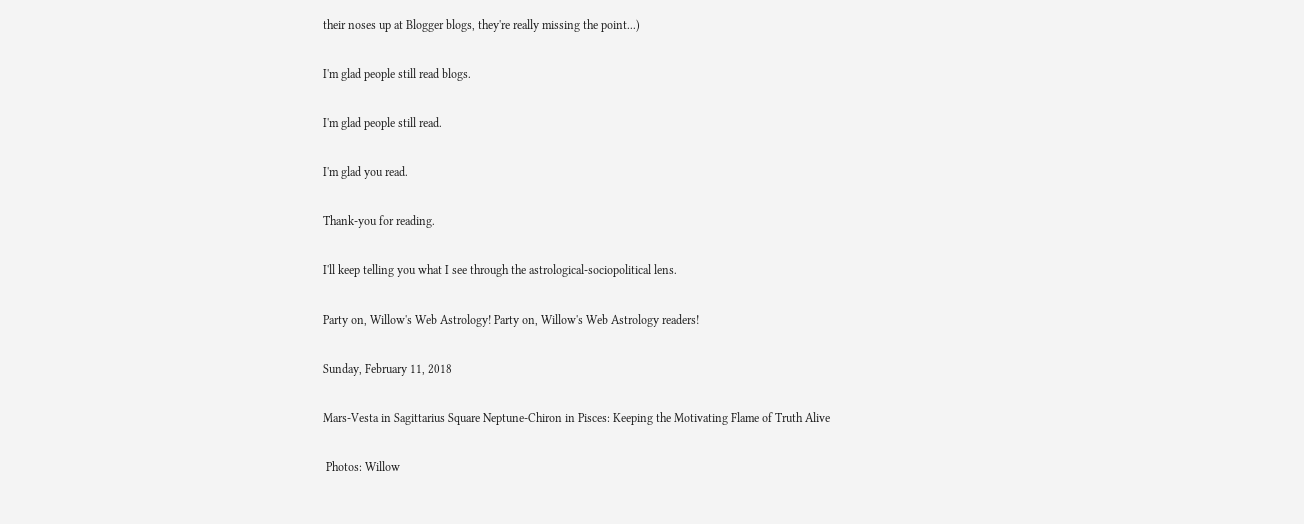their noses up at Blogger blogs, they're really missing the point...)

I'm glad people still read blogs.

I'm glad people still read.

I'm glad you read.

Thank-you for reading.

I'll keep telling you what I see through the astrological-sociopolitical lens.

Party on, Willow's Web Astrology! Party on, Willow's Web Astrology readers!

Sunday, February 11, 2018

Mars-Vesta in Sagittarius Square Neptune-Chiron in Pisces: Keeping the Motivating Flame of Truth Alive

 Photos: Willow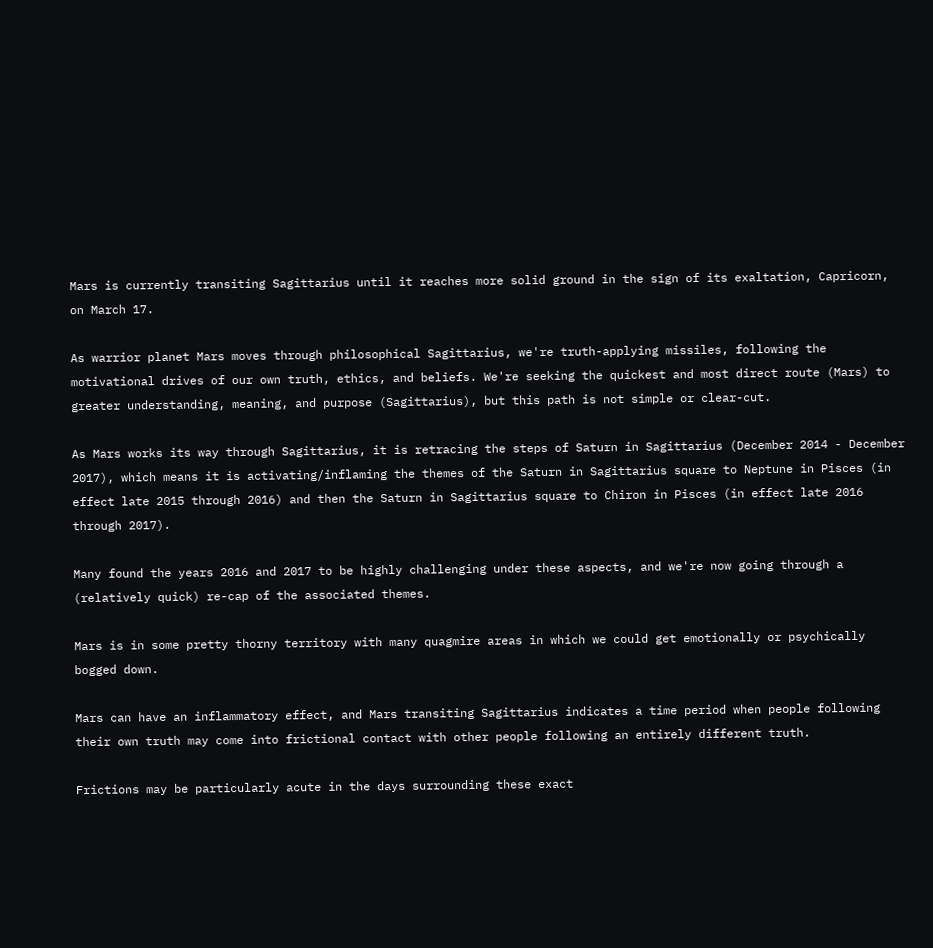Mars is currently transiting Sagittarius until it reaches more solid ground in the sign of its exaltation, Capricorn, on March 17.

As warrior planet Mars moves through philosophical Sagittarius, we're truth-applying missiles, following the motivational drives of our own truth, ethics, and beliefs. We're seeking the quickest and most direct route (Mars) to greater understanding, meaning, and purpose (Sagittarius), but this path is not simple or clear-cut.

As Mars works its way through Sagittarius, it is retracing the steps of Saturn in Sagittarius (December 2014 - December 2017), which means it is activating/inflaming the themes of the Saturn in Sagittarius square to Neptune in Pisces (in effect late 2015 through 2016) and then the Saturn in Sagittarius square to Chiron in Pisces (in effect late 2016 through 2017).

Many found the years 2016 and 2017 to be highly challenging under these aspects, and we're now going through a (relatively quick) re-cap of the associated themes.

Mars is in some pretty thorny territory with many quagmire areas in which we could get emotionally or psychically bogged down.

Mars can have an inflammatory effect, and Mars transiting Sagittarius indicates a time period when people following their own truth may come into frictional contact with other people following an entirely different truth.

Frictions may be particularly acute in the days surrounding these exact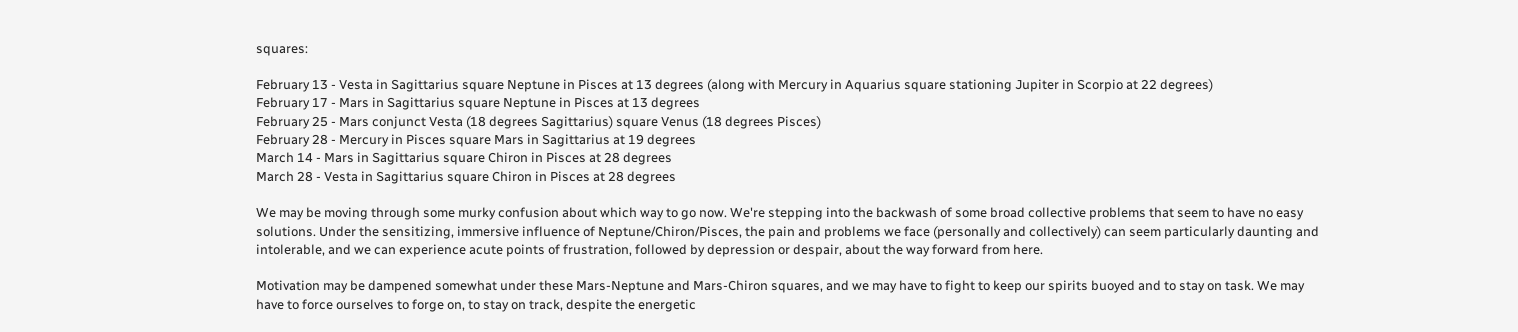squares:

February 13 - Vesta in Sagittarius square Neptune in Pisces at 13 degrees (along with Mercury in Aquarius square stationing Jupiter in Scorpio at 22 degrees)
February 17 - Mars in Sagittarius square Neptune in Pisces at 13 degrees
February 25 - Mars conjunct Vesta (18 degrees Sagittarius) square Venus (18 degrees Pisces)
February 28 - Mercury in Pisces square Mars in Sagittarius at 19 degrees
March 14 - Mars in Sagittarius square Chiron in Pisces at 28 degrees
March 28 - Vesta in Sagittarius square Chiron in Pisces at 28 degrees

We may be moving through some murky confusion about which way to go now. We're stepping into the backwash of some broad collective problems that seem to have no easy solutions. Under the sensitizing, immersive influence of Neptune/Chiron/Pisces, the pain and problems we face (personally and collectively) can seem particularly daunting and intolerable, and we can experience acute points of frustration, followed by depression or despair, about the way forward from here.

Motivation may be dampened somewhat under these Mars-Neptune and Mars-Chiron squares, and we may have to fight to keep our spirits buoyed and to stay on task. We may have to force ourselves to forge on, to stay on track, despite the energetic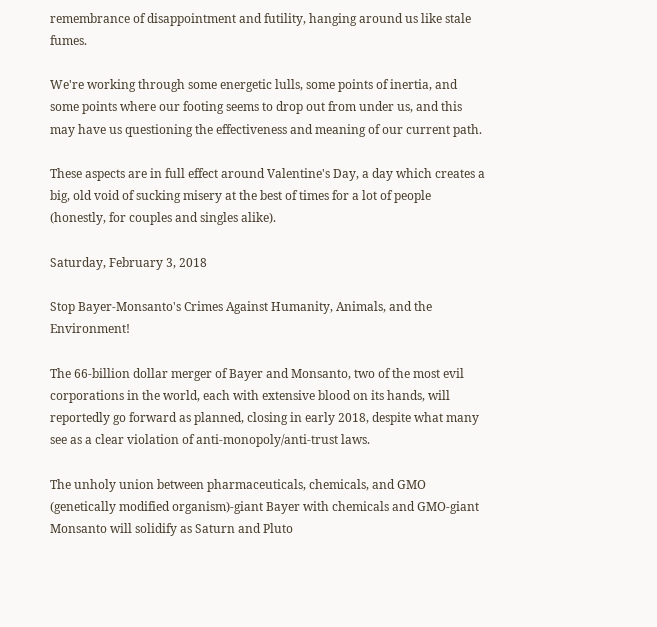remembrance of disappointment and futility, hanging around us like stale fumes.

We're working through some energetic lulls, some points of inertia, and some points where our footing seems to drop out from under us, and this may have us questioning the effectiveness and meaning of our current path.

These aspects are in full effect around Valentine's Day, a day which creates a big, old void of sucking misery at the best of times for a lot of people (honestly, for couples and singles alike).

Saturday, February 3, 2018

Stop Bayer-Monsanto's Crimes Against Humanity, Animals, and the Environment!

The 66-billion dollar merger of Bayer and Monsanto, two of the most evil corporations in the world, each with extensive blood on its hands, will reportedly go forward as planned, closing in early 2018, despite what many see as a clear violation of anti-monopoly/anti-trust laws.

The unholy union between pharmaceuticals, chemicals, and GMO (genetically modified organism)-giant Bayer with chemicals and GMO-giant Monsanto will solidify as Saturn and Pluto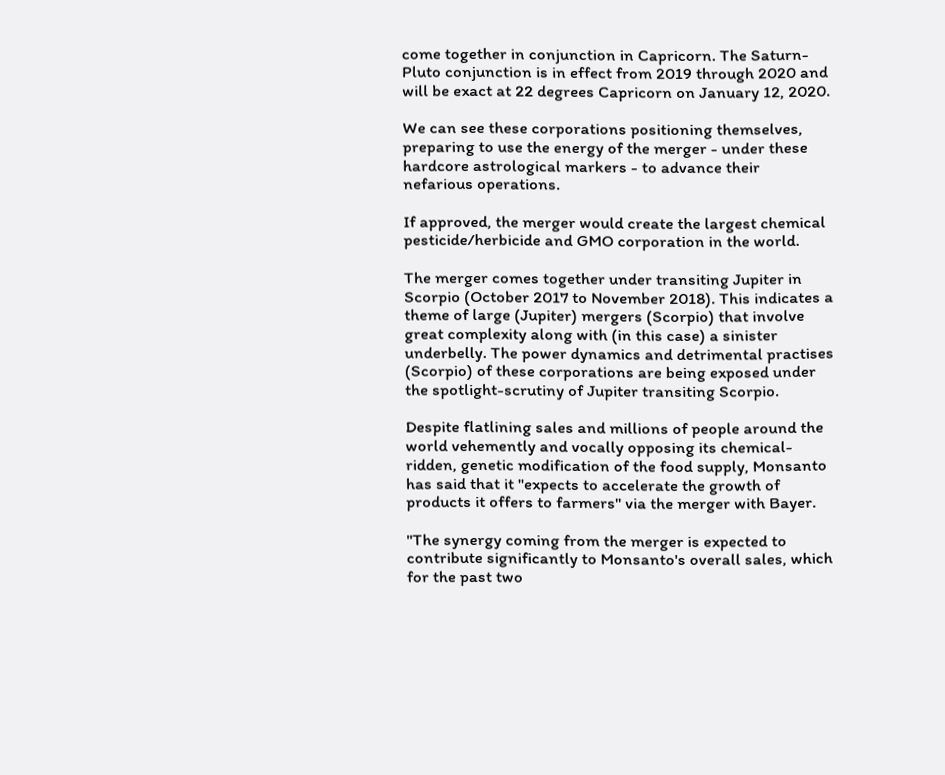come together in conjunction in Capricorn. The Saturn-Pluto conjunction is in effect from 2019 through 2020 and will be exact at 22 degrees Capricorn on January 12, 2020.

We can see these corporations positioning themselves, preparing to use the energy of the merger - under these hardcore astrological markers - to advance their nefarious operations.

If approved, the merger would create the largest chemical pesticide/herbicide and GMO corporation in the world.

The merger comes together under transiting Jupiter in Scorpio (October 2017 to November 2018). This indicates a theme of large (Jupiter) mergers (Scorpio) that involve great complexity along with (in this case) a sinister underbelly. The power dynamics and detrimental practises (Scorpio) of these corporations are being exposed under the spotlight-scrutiny of Jupiter transiting Scorpio.

Despite flatlining sales and millions of people around the world vehemently and vocally opposing its chemical-ridden, genetic modification of the food supply, Monsanto has said that it "expects to accelerate the growth of products it offers to farmers" via the merger with Bayer.

"The synergy coming from the merger is expected to contribute significantly to Monsanto's overall sales, which for the past two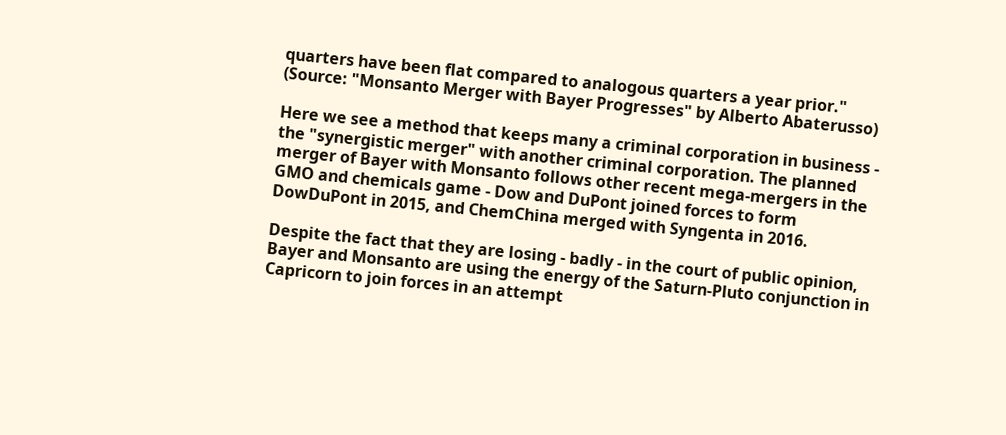quarters have been flat compared to analogous quarters a year prior." (Source: "Monsanto Merger with Bayer Progresses" by Alberto Abaterusso)

Here we see a method that keeps many a criminal corporation in business - the "synergistic merger" with another criminal corporation. The planned merger of Bayer with Monsanto follows other recent mega-mergers in the GMO and chemicals game - Dow and DuPont joined forces to form DowDuPont in 2015, and ChemChina merged with Syngenta in 2016.

Despite the fact that they are losing - badly - in the court of public opinion, Bayer and Monsanto are using the energy of the Saturn-Pluto conjunction in Capricorn to join forces in an attempt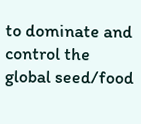to dominate and control the global seed/food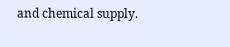and chemical supply.